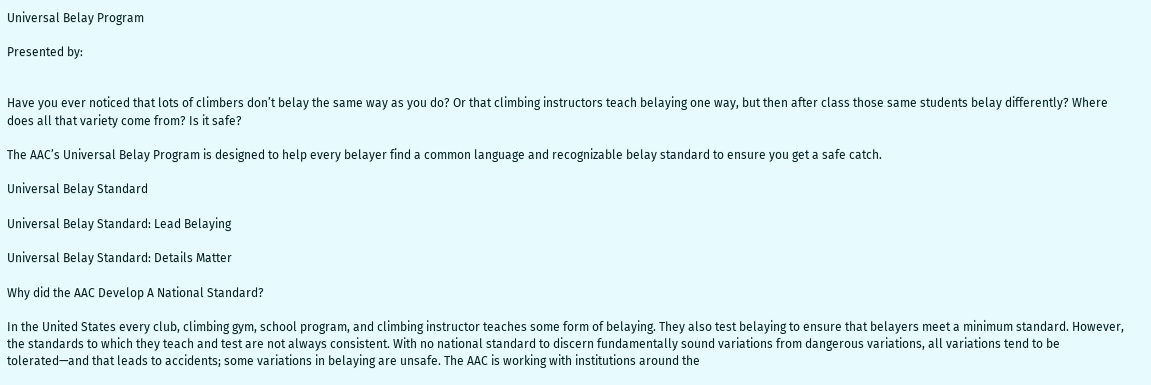Universal Belay Program

Presented by:


Have you ever noticed that lots of climbers don’t belay the same way as you do? Or that climbing instructors teach belaying one way, but then after class those same students belay differently? Where does all that variety come from? Is it safe?

The AAC’s Universal Belay Program is designed to help every belayer find a common language and recognizable belay standard to ensure you get a safe catch.

Universal Belay Standard

Universal Belay Standard: Lead Belaying

Universal Belay Standard: Details Matter

Why did the AAC Develop A National Standard?

In the United States every club, climbing gym, school program, and climbing instructor teaches some form of belaying. They also test belaying to ensure that belayers meet a minimum standard. However, the standards to which they teach and test are not always consistent. With no national standard to discern fundamentally sound variations from dangerous variations, all variations tend to be tolerated—and that leads to accidents; some variations in belaying are unsafe. The AAC is working with institutions around the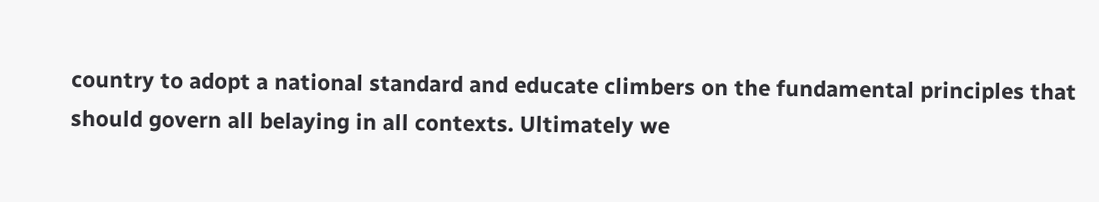country to adopt a national standard and educate climbers on the fundamental principles that should govern all belaying in all contexts. Ultimately we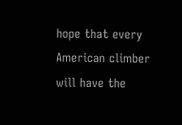hope that every American climber will have the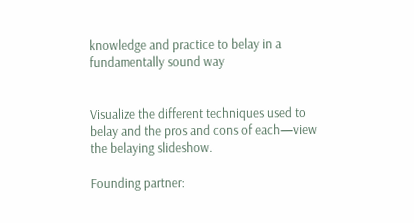knowledge and practice to belay in a fundamentally sound way


Visualize the different techniques used to belay and the pros and cons of each—view the belaying slideshow.

Founding partner: